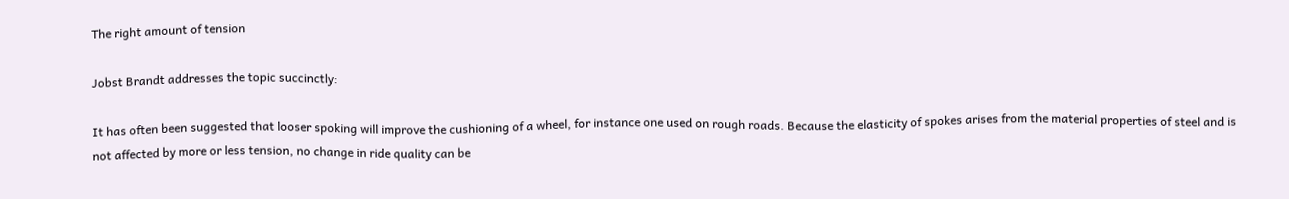The right amount of tension

Jobst Brandt addresses the topic succinctly:

It has often been suggested that looser spoking will improve the cushioning of a wheel, for instance one used on rough roads. Because the elasticity of spokes arises from the material properties of steel and is not affected by more or less tension, no change in ride quality can be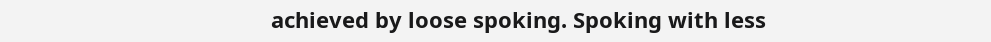achieved by loose spoking. Spoking with less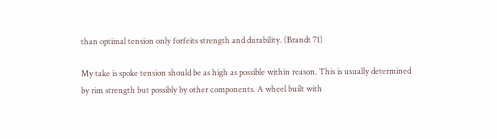than optimal tension only forfeits strength and durability. (Brandt 71)

My take is spoke tension should be as high as possible within reason. This is usually determined by rim strength but possibly by other components. A wheel built with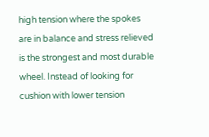high tension where the spokes are in balance and stress relieved is the strongest and most durable wheel. Instead of looking for cushion with lower tension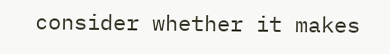consider whether it makes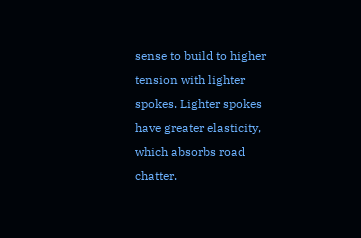sense to build to higher tension with lighter spokes. Lighter spokes have greater elasticity, which absorbs road chatter.